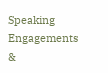Speaking Engagements &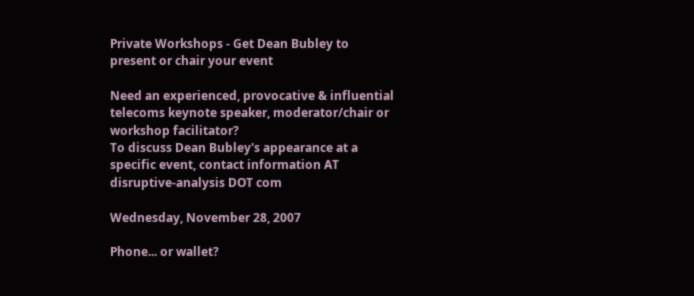Private Workshops - Get Dean Bubley to present or chair your event

Need an experienced, provocative & influential telecoms keynote speaker, moderator/chair or workshop facilitator?
To discuss Dean Bubley's appearance at a specific event, contact information AT disruptive-analysis DOT com

Wednesday, November 28, 2007

Phone... or wallet?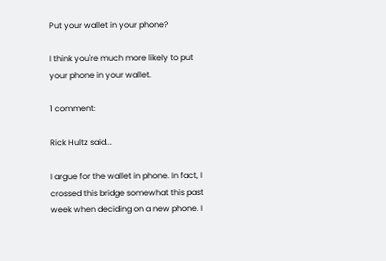Put your wallet in your phone?

I think you're much more likely to put your phone in your wallet.

1 comment:

Rick Hultz said...

I argue for the wallet in phone. In fact, I crossed this bridge somewhat this past week when deciding on a new phone. I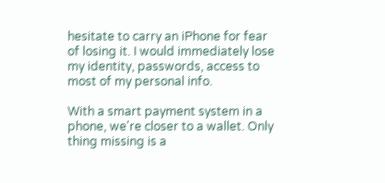hesitate to carry an iPhone for fear of losing it. I would immediately lose my identity, passwords, access to most of my personal info.

With a smart payment system in a phone, we're closer to a wallet. Only thing missing is a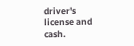driver's license and cash.